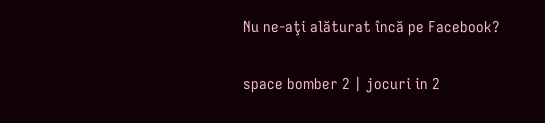Nu ne-aţi alăturat încă pe Facebook?


space bomber 2 | jocuri in 2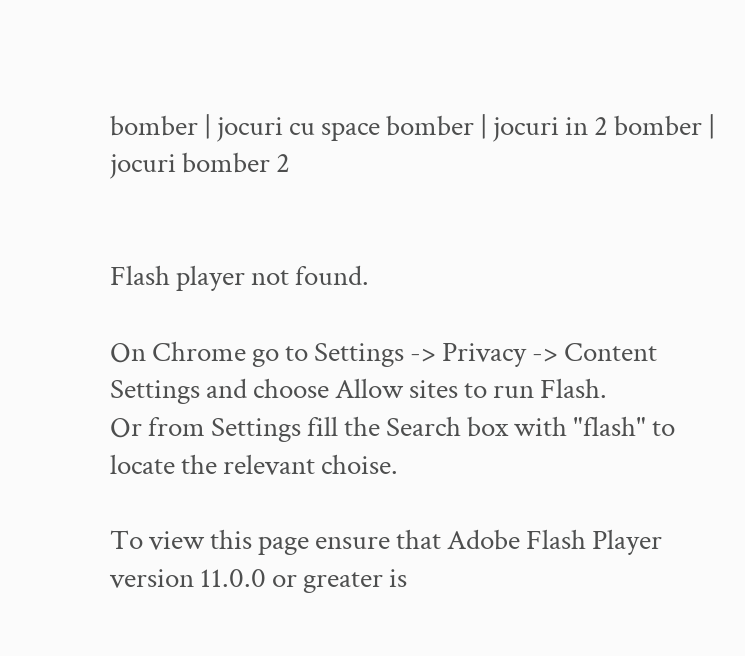bomber | jocuri cu space bomber | jocuri in 2 bomber | jocuri bomber 2


Flash player not found.

On Chrome go to Settings -> Privacy -> Content Settings and choose Allow sites to run Flash.
Or from Settings fill the Search box with "flash" to locate the relevant choise.

To view this page ensure that Adobe Flash Player version 11.0.0 or greater is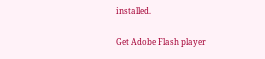installed.

Get Adobe Flash player